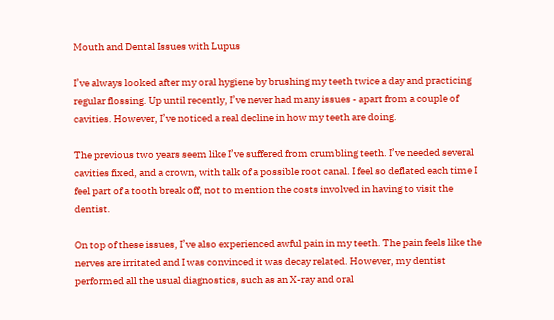Mouth and Dental Issues with Lupus

I’ve always looked after my oral hygiene by brushing my teeth twice a day and practicing regular flossing. Up until recently, I’ve never had many issues - apart from a couple of cavities. However, I’ve noticed a real decline in how my teeth are doing.

The previous two years seem like I’ve suffered from crumbling teeth. I’ve needed several cavities fixed, and a crown, with talk of a possible root canal. I feel so deflated each time I feel part of a tooth break off, not to mention the costs involved in having to visit the dentist.

On top of these issues, I’ve also experienced awful pain in my teeth. The pain feels like the nerves are irritated and I was convinced it was decay related. However, my dentist performed all the usual diagnostics, such as an X-ray and oral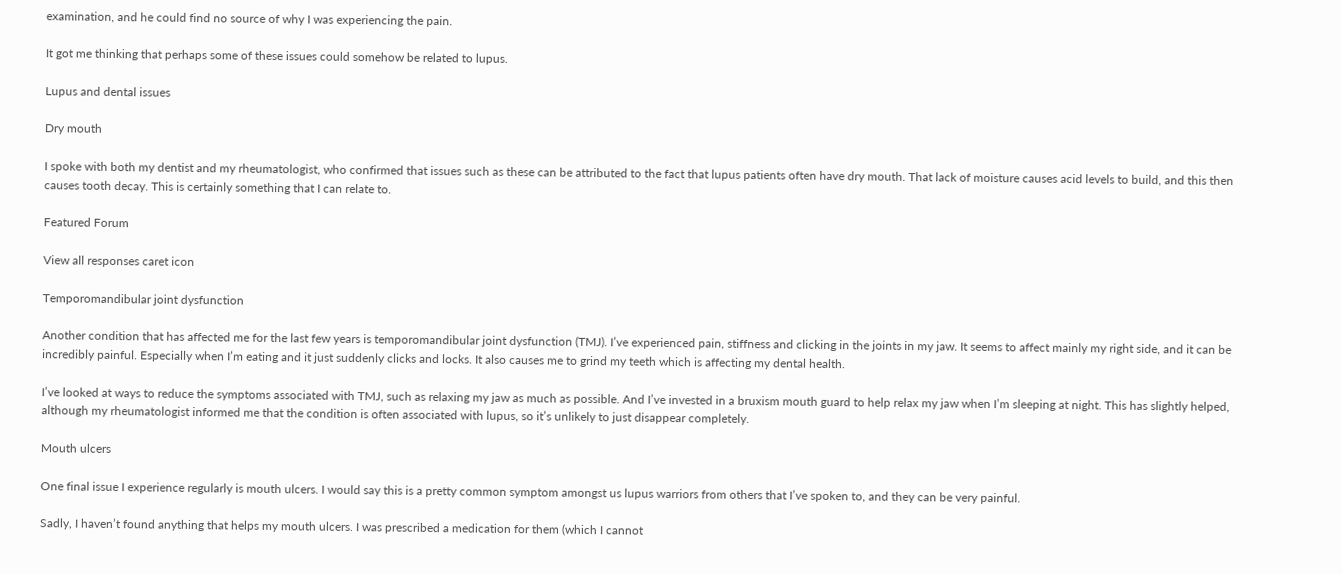examination, and he could find no source of why I was experiencing the pain.

It got me thinking that perhaps some of these issues could somehow be related to lupus.

Lupus and dental issues

Dry mouth

I spoke with both my dentist and my rheumatologist, who confirmed that issues such as these can be attributed to the fact that lupus patients often have dry mouth. That lack of moisture causes acid levels to build, and this then causes tooth decay. This is certainly something that I can relate to.

Featured Forum

View all responses caret icon

Temporomandibular joint dysfunction

Another condition that has affected me for the last few years is temporomandibular joint dysfunction (TMJ). I’ve experienced pain, stiffness and clicking in the joints in my jaw. It seems to affect mainly my right side, and it can be incredibly painful. Especially when I’m eating and it just suddenly clicks and locks. It also causes me to grind my teeth which is affecting my dental health.

I’ve looked at ways to reduce the symptoms associated with TMJ, such as relaxing my jaw as much as possible. And I’ve invested in a bruxism mouth guard to help relax my jaw when I’m sleeping at night. This has slightly helped, although my rheumatologist informed me that the condition is often associated with lupus, so it’s unlikely to just disappear completely.

Mouth ulcers

One final issue I experience regularly is mouth ulcers. I would say this is a pretty common symptom amongst us lupus warriors from others that I’ve spoken to, and they can be very painful.

Sadly, I haven’t found anything that helps my mouth ulcers. I was prescribed a medication for them (which I cannot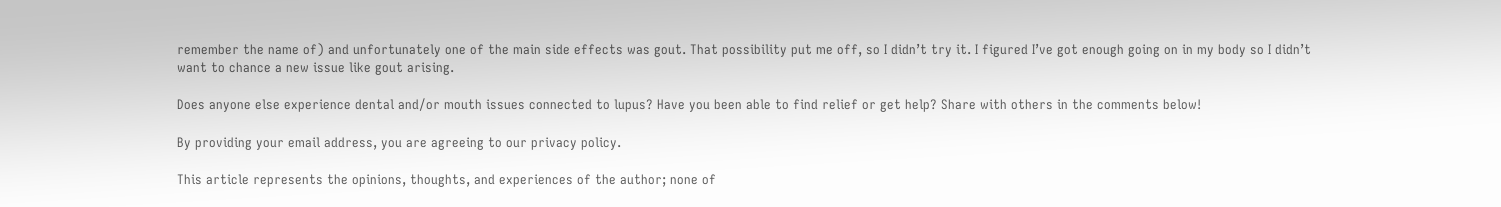remember the name of) and unfortunately one of the main side effects was gout. That possibility put me off, so I didn’t try it. I figured I’ve got enough going on in my body so I didn’t want to chance a new issue like gout arising.

Does anyone else experience dental and/or mouth issues connected to lupus? Have you been able to find relief or get help? Share with others in the comments below!

By providing your email address, you are agreeing to our privacy policy.

This article represents the opinions, thoughts, and experiences of the author; none of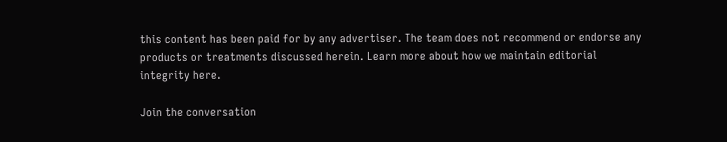this content has been paid for by any advertiser. The team does not recommend or endorse any products or treatments discussed herein. Learn more about how we maintain editorial integrity here.

Join the conversation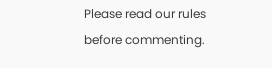Please read our rules before commenting.